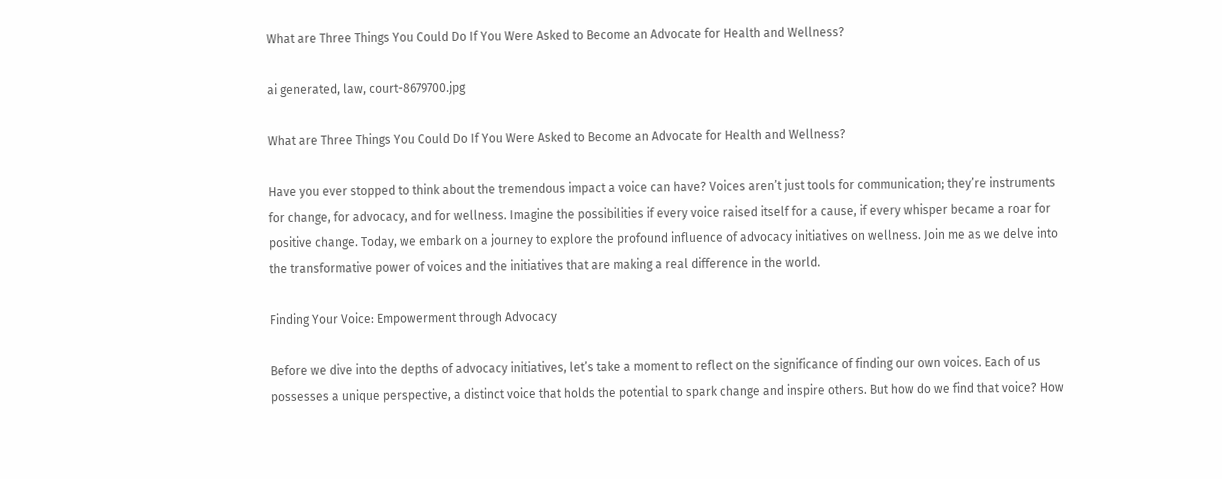What are Three Things You Could Do If You Were Asked to Become an Advocate for Health and Wellness?

ai generated, law, court-8679700.jpg

What are Three Things You Could Do If You Were Asked to Become an Advocate for Health and Wellness?

Have you ever stopped to think about the tremendous impact a voice can have? Voices aren’t just tools for communication; they’re instruments for change, for advocacy, and for wellness. Imagine the possibilities if every voice raised itself for a cause, if every whisper became a roar for positive change. Today, we embark on a journey to explore the profound influence of advocacy initiatives on wellness. Join me as we delve into the transformative power of voices and the initiatives that are making a real difference in the world.

Finding Your Voice: Empowerment through Advocacy

Before we dive into the depths of advocacy initiatives, let’s take a moment to reflect on the significance of finding our own voices. Each of us possesses a unique perspective, a distinct voice that holds the potential to spark change and inspire others. But how do we find that voice? How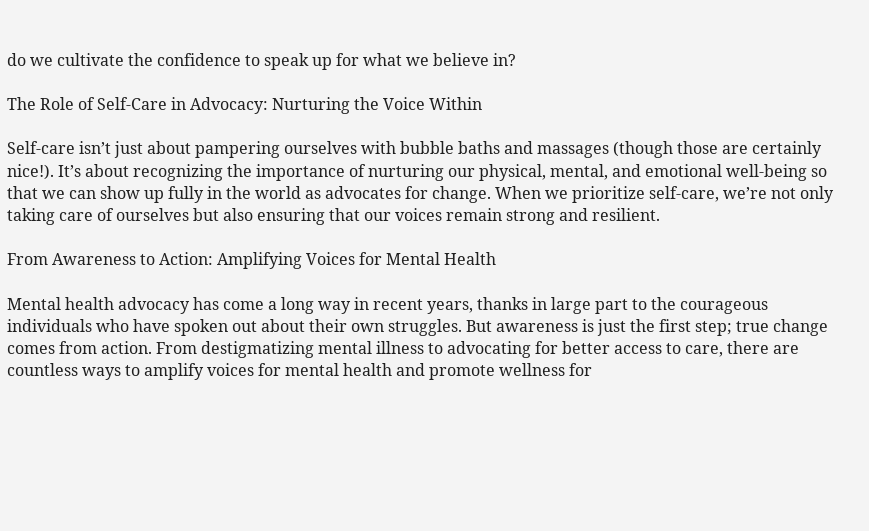do we cultivate the confidence to speak up for what we believe in?

The Role of Self-Care in Advocacy: Nurturing the Voice Within

Self-care isn’t just about pampering ourselves with bubble baths and massages (though those are certainly nice!). It’s about recognizing the importance of nurturing our physical, mental, and emotional well-being so that we can show up fully in the world as advocates for change. When we prioritize self-care, we’re not only taking care of ourselves but also ensuring that our voices remain strong and resilient.

From Awareness to Action: Amplifying Voices for Mental Health

Mental health advocacy has come a long way in recent years, thanks in large part to the courageous individuals who have spoken out about their own struggles. But awareness is just the first step; true change comes from action. From destigmatizing mental illness to advocating for better access to care, there are countless ways to amplify voices for mental health and promote wellness for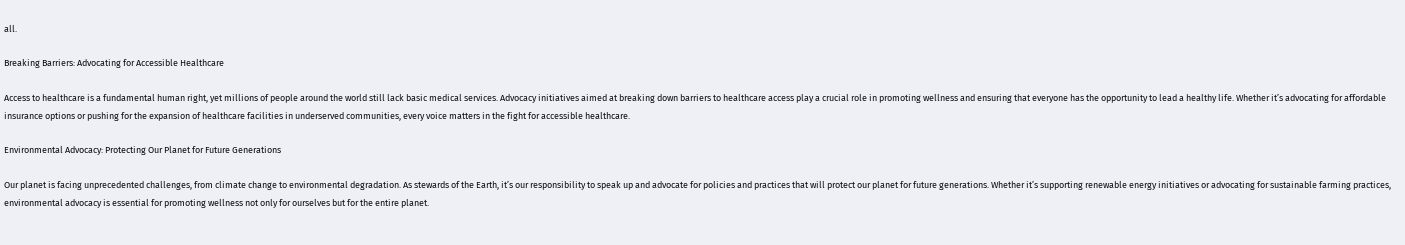all.

Breaking Barriers: Advocating for Accessible Healthcare

Access to healthcare is a fundamental human right, yet millions of people around the world still lack basic medical services. Advocacy initiatives aimed at breaking down barriers to healthcare access play a crucial role in promoting wellness and ensuring that everyone has the opportunity to lead a healthy life. Whether it’s advocating for affordable insurance options or pushing for the expansion of healthcare facilities in underserved communities, every voice matters in the fight for accessible healthcare.

Environmental Advocacy: Protecting Our Planet for Future Generations

Our planet is facing unprecedented challenges, from climate change to environmental degradation. As stewards of the Earth, it’s our responsibility to speak up and advocate for policies and practices that will protect our planet for future generations. Whether it’s supporting renewable energy initiatives or advocating for sustainable farming practices, environmental advocacy is essential for promoting wellness not only for ourselves but for the entire planet.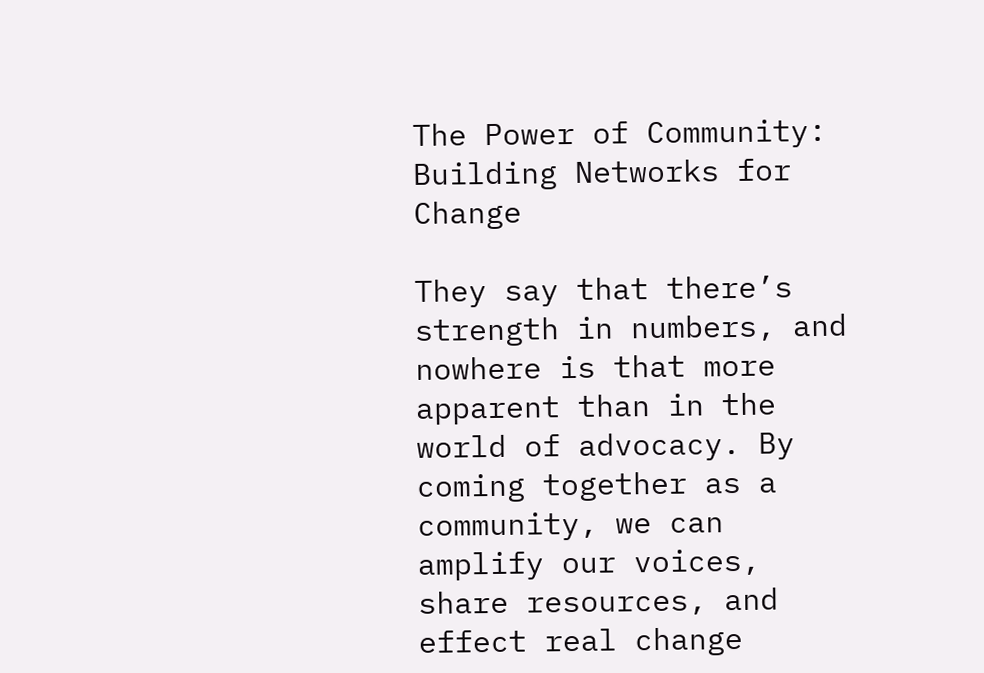The Power of Community: Building Networks for Change

They say that there’s strength in numbers, and nowhere is that more apparent than in the world of advocacy. By coming together as a community, we can amplify our voices, share resources, and effect real change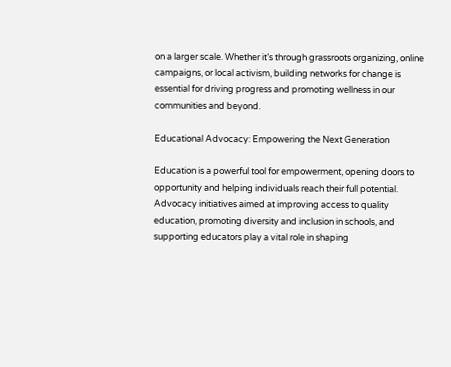on a larger scale. Whether it’s through grassroots organizing, online campaigns, or local activism, building networks for change is essential for driving progress and promoting wellness in our communities and beyond.

Educational Advocacy: Empowering the Next Generation

Education is a powerful tool for empowerment, opening doors to opportunity and helping individuals reach their full potential. Advocacy initiatives aimed at improving access to quality education, promoting diversity and inclusion in schools, and supporting educators play a vital role in shaping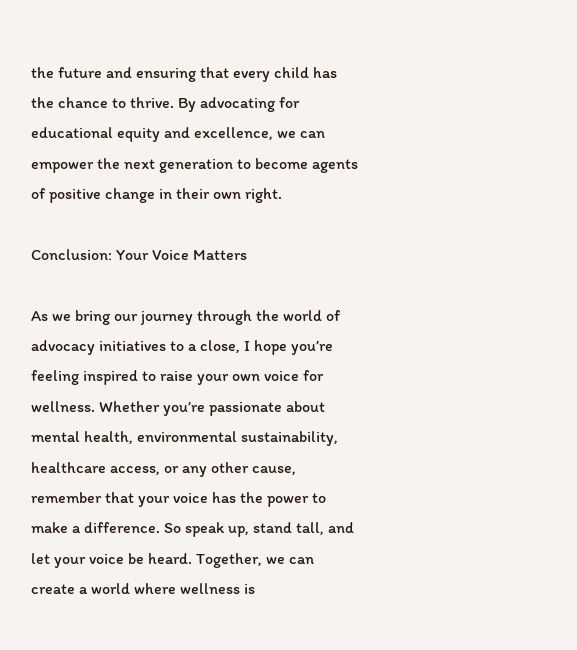the future and ensuring that every child has the chance to thrive. By advocating for educational equity and excellence, we can empower the next generation to become agents of positive change in their own right.

Conclusion: Your Voice Matters

As we bring our journey through the world of advocacy initiatives to a close, I hope you’re feeling inspired to raise your own voice for wellness. Whether you’re passionate about mental health, environmental sustainability, healthcare access, or any other cause, remember that your voice has the power to make a difference. So speak up, stand tall, and let your voice be heard. Together, we can create a world where wellness is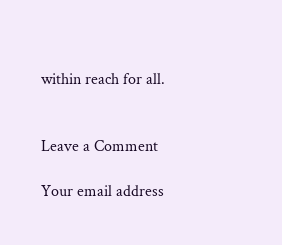within reach for all.


Leave a Comment

Your email address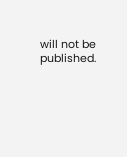will not be published.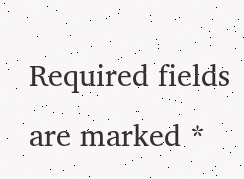Required fields are marked *